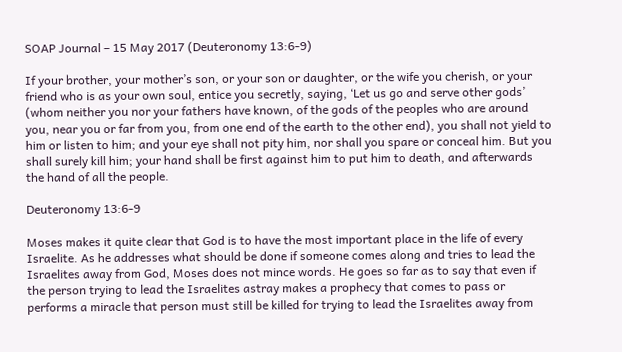SOAP Journal – 15 May 2017 (Deuteronomy 13:6-9)

If your brother, your mother’s son, or your son or daughter, or the wife you cherish, or your friend who is as your own soul, entice you secretly, saying, ‘Let us go and serve other gods’ (whom neither you nor your fathers have known, of the gods of the peoples who are around you, near you or far from you, from one end of the earth to the other end), you shall not yield to him or listen to him; and your eye shall not pity him, nor shall you spare or conceal him. But you shall surely kill him; your hand shall be first against him to put him to death, and afterwards the hand of all the people.

Deuteronomy 13:6-9

Moses makes it quite clear that God is to have the most important place in the life of every Israelite. As he addresses what should be done if someone comes along and tries to lead the Israelites away from God, Moses does not mince words. He goes so far as to say that even if the person trying to lead the Israelites astray makes a prophecy that comes to pass or performs a miracle that person must still be killed for trying to lead the Israelites away from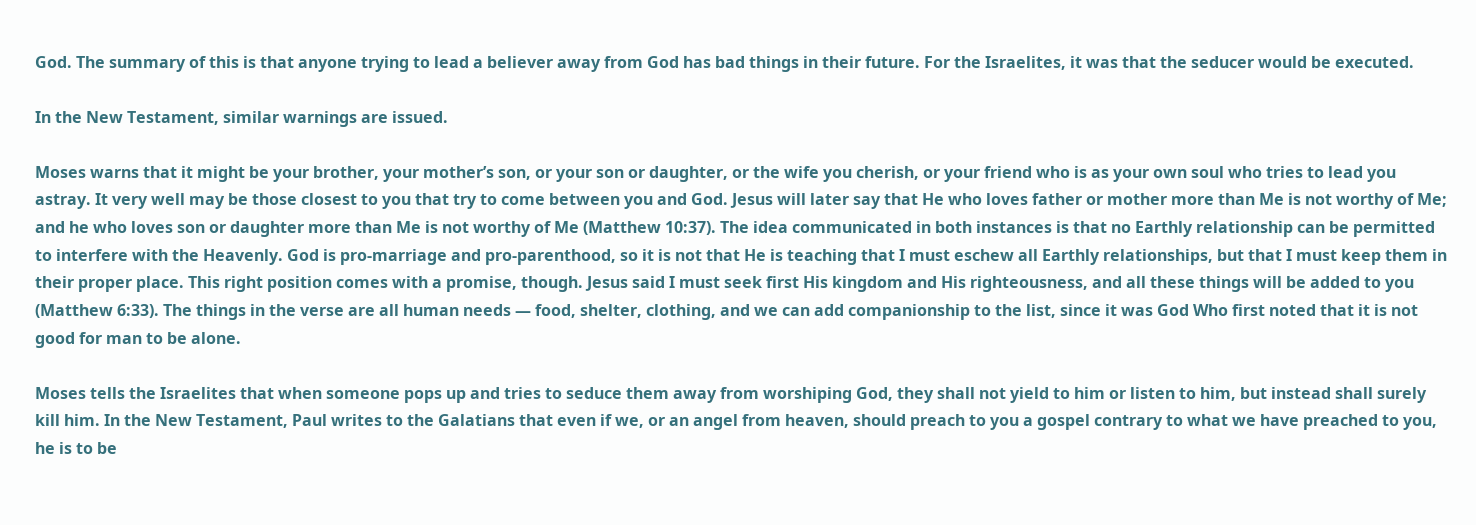God. The summary of this is that anyone trying to lead a believer away from God has bad things in their future. For the Israelites, it was that the seducer would be executed.

In the New Testament, similar warnings are issued.

Moses warns that it might be your brother, your mother’s son, or your son or daughter, or the wife you cherish, or your friend who is as your own soul who tries to lead you astray. It very well may be those closest to you that try to come between you and God. Jesus will later say that He who loves father or mother more than Me is not worthy of Me; and he who loves son or daughter more than Me is not worthy of Me (Matthew 10:37). The idea communicated in both instances is that no Earthly relationship can be permitted to interfere with the Heavenly. God is pro-marriage and pro-parenthood, so it is not that He is teaching that I must eschew all Earthly relationships, but that I must keep them in their proper place. This right position comes with a promise, though. Jesus said I must seek first His kingdom and His righteousness, and all these things will be added to you (Matthew 6:33). The things in the verse are all human needs — food, shelter, clothing, and we can add companionship to the list, since it was God Who first noted that it is not good for man to be alone.

Moses tells the Israelites that when someone pops up and tries to seduce them away from worshiping God, they shall not yield to him or listen to him, but instead shall surely kill him. In the New Testament, Paul writes to the Galatians that even if we, or an angel from heaven, should preach to you a gospel contrary to what we have preached to you, he is to be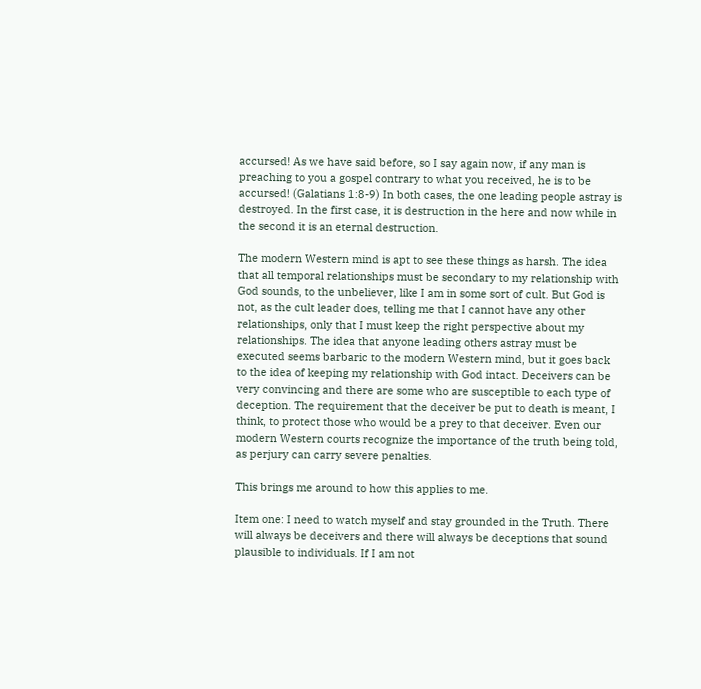accursed! As we have said before, so I say again now, if any man is preaching to you a gospel contrary to what you received, he is to be accursed! (Galatians 1:8-9) In both cases, the one leading people astray is destroyed. In the first case, it is destruction in the here and now while in the second it is an eternal destruction.

The modern Western mind is apt to see these things as harsh. The idea that all temporal relationships must be secondary to my relationship with God sounds, to the unbeliever, like I am in some sort of cult. But God is not, as the cult leader does, telling me that I cannot have any other relationships, only that I must keep the right perspective about my relationships. The idea that anyone leading others astray must be executed seems barbaric to the modern Western mind, but it goes back to the idea of keeping my relationship with God intact. Deceivers can be very convincing and there are some who are susceptible to each type of deception. The requirement that the deceiver be put to death is meant, I think, to protect those who would be a prey to that deceiver. Even our modern Western courts recognize the importance of the truth being told, as perjury can carry severe penalties.

This brings me around to how this applies to me.

Item one: I need to watch myself and stay grounded in the Truth. There will always be deceivers and there will always be deceptions that sound plausible to individuals. If I am not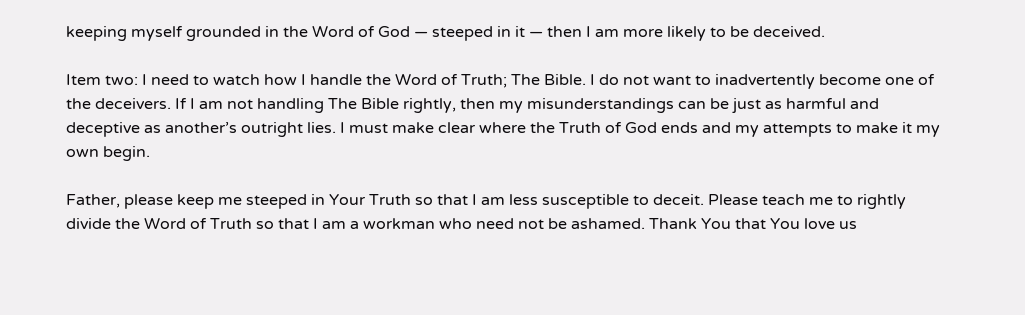keeping myself grounded in the Word of God — steeped in it — then I am more likely to be deceived.

Item two: I need to watch how I handle the Word of Truth; The Bible. I do not want to inadvertently become one of the deceivers. If I am not handling The Bible rightly, then my misunderstandings can be just as harmful and deceptive as another’s outright lies. I must make clear where the Truth of God ends and my attempts to make it my own begin.

Father, please keep me steeped in Your Truth so that I am less susceptible to deceit. Please teach me to rightly divide the Word of Truth so that I am a workman who need not be ashamed. Thank You that You love us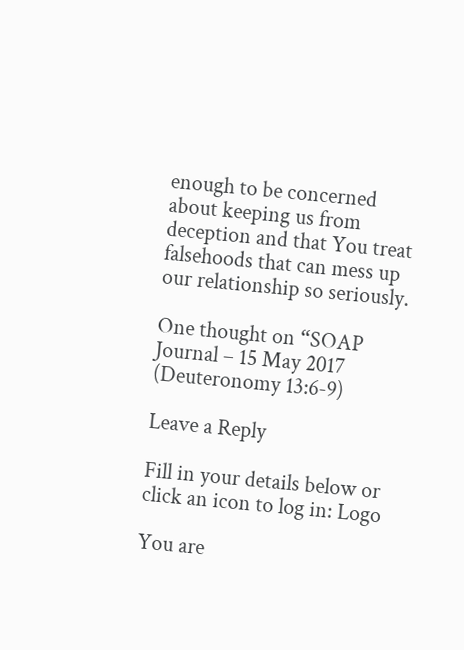enough to be concerned about keeping us from deception and that You treat falsehoods that can mess up our relationship so seriously.

One thought on “SOAP Journal – 15 May 2017 (Deuteronomy 13:6-9)

Leave a Reply

Fill in your details below or click an icon to log in: Logo

You are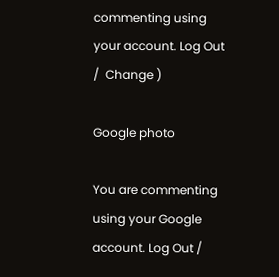commenting using your account. Log Out /  Change )

Google photo

You are commenting using your Google account. Log Out /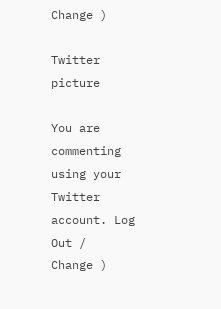Change )

Twitter picture

You are commenting using your Twitter account. Log Out /  Change )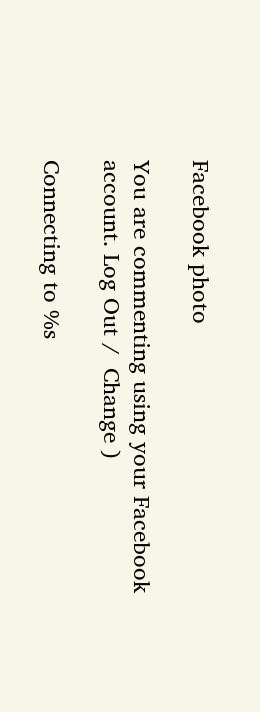Facebook photo

You are commenting using your Facebook account. Log Out /  Change )

Connecting to %s